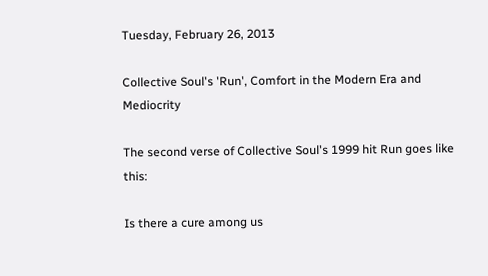Tuesday, February 26, 2013

Collective Soul's 'Run', Comfort in the Modern Era and Mediocrity

The second verse of Collective Soul's 1999 hit Run goes like this:

Is there a cure among us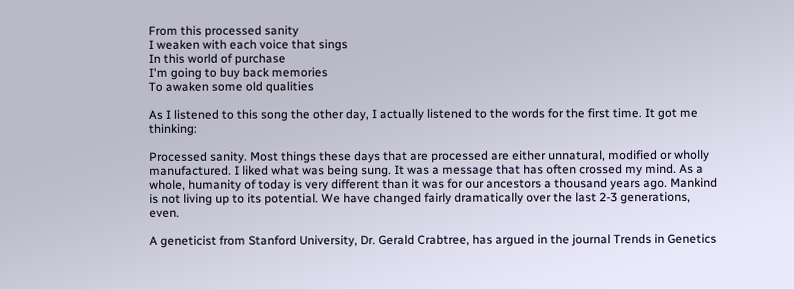From this processed sanity
I weaken with each voice that sings
In this world of purchase
I'm going to buy back memories
To awaken some old qualities

As I listened to this song the other day, I actually listened to the words for the first time. It got me thinking:

Processed sanity. Most things these days that are processed are either unnatural, modified or wholly manufactured. I liked what was being sung. It was a message that has often crossed my mind. As a whole, humanity of today is very different than it was for our ancestors a thousand years ago. Mankind is not living up to its potential. We have changed fairly dramatically over the last 2-3 generations, even.

A geneticist from Stanford University, Dr. Gerald Crabtree, has argued in the journal Trends in Genetics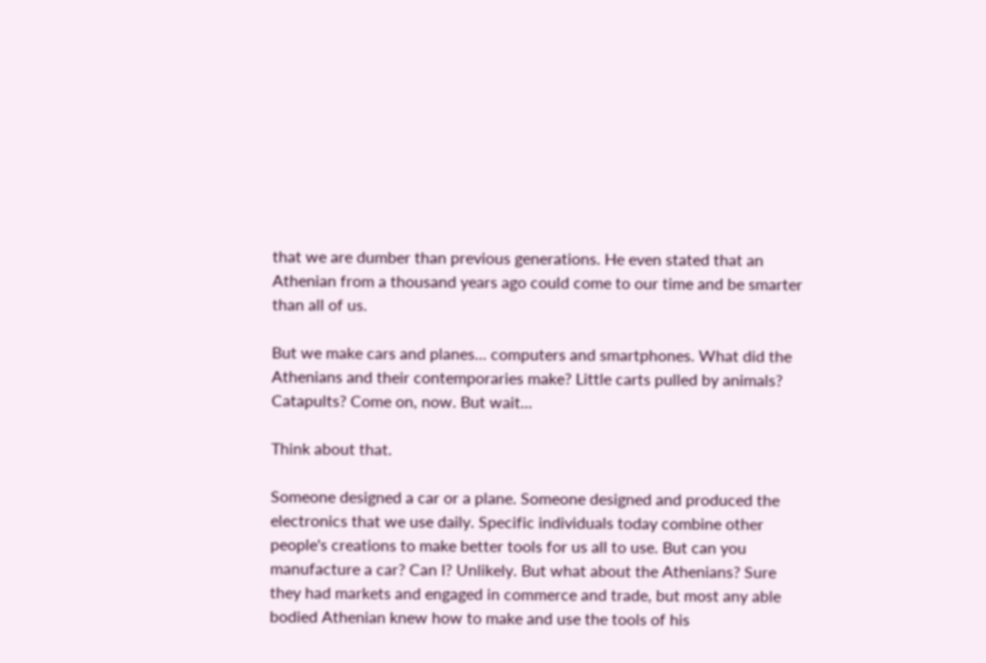that we are dumber than previous generations. He even stated that an Athenian from a thousand years ago could come to our time and be smarter than all of us.

But we make cars and planes... computers and smartphones. What did the Athenians and their contemporaries make? Little carts pulled by animals? Catapults? Come on, now. But wait...

Think about that.

Someone designed a car or a plane. Someone designed and produced the electronics that we use daily. Specific individuals today combine other people's creations to make better tools for us all to use. But can you manufacture a car? Can I? Unlikely. But what about the Athenians? Sure they had markets and engaged in commerce and trade, but most any able bodied Athenian knew how to make and use the tools of his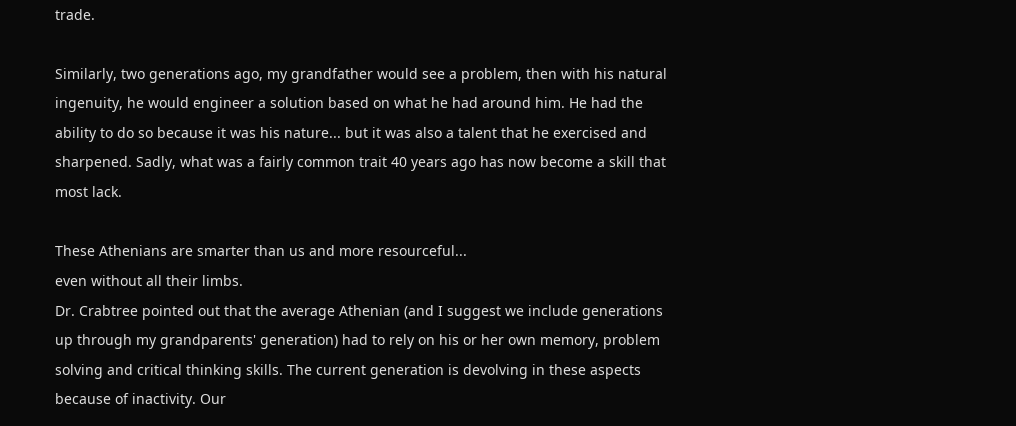trade.

Similarly, two generations ago, my grandfather would see a problem, then with his natural ingenuity, he would engineer a solution based on what he had around him. He had the ability to do so because it was his nature... but it was also a talent that he exercised and sharpened. Sadly, what was a fairly common trait 40 years ago has now become a skill that most lack.

These Athenians are smarter than us and more resourceful...
even without all their limbs.
Dr. Crabtree pointed out that the average Athenian (and I suggest we include generations up through my grandparents' generation) had to rely on his or her own memory, problem solving and critical thinking skills. The current generation is devolving in these aspects because of inactivity. Our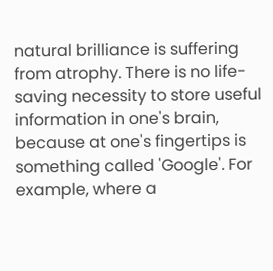natural brilliance is suffering from atrophy. There is no life-saving necessity to store useful information in one's brain, because at one's fingertips is something called 'Google'. For example, where a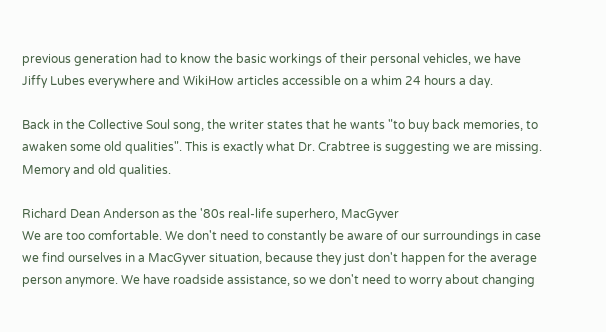previous generation had to know the basic workings of their personal vehicles, we have Jiffy Lubes everywhere and WikiHow articles accessible on a whim 24 hours a day.

Back in the Collective Soul song, the writer states that he wants "to buy back memories, to awaken some old qualities". This is exactly what Dr. Crabtree is suggesting we are missing. Memory and old qualities.

Richard Dean Anderson as the '80s real-life superhero, MacGyver
We are too comfortable. We don't need to constantly be aware of our surroundings in case we find ourselves in a MacGyver situation, because they just don't happen for the average person anymore. We have roadside assistance, so we don't need to worry about changing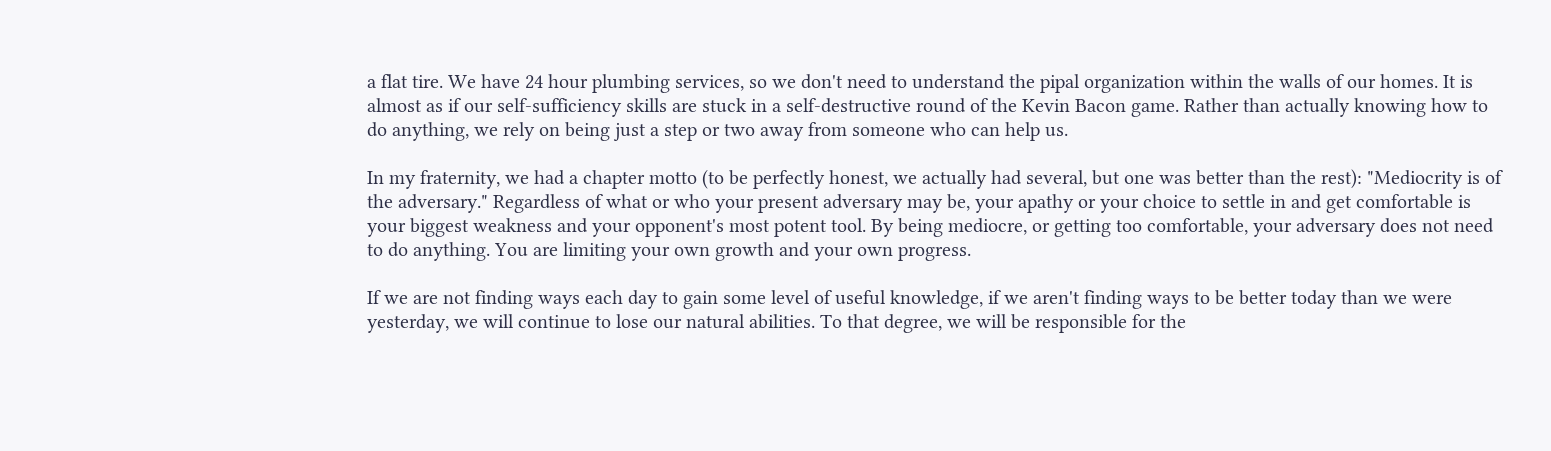a flat tire. We have 24 hour plumbing services, so we don't need to understand the pipal organization within the walls of our homes. It is almost as if our self-sufficiency skills are stuck in a self-destructive round of the Kevin Bacon game. Rather than actually knowing how to do anything, we rely on being just a step or two away from someone who can help us.

In my fraternity, we had a chapter motto (to be perfectly honest, we actually had several, but one was better than the rest): "Mediocrity is of the adversary." Regardless of what or who your present adversary may be, your apathy or your choice to settle in and get comfortable is your biggest weakness and your opponent's most potent tool. By being mediocre, or getting too comfortable, your adversary does not need to do anything. You are limiting your own growth and your own progress.

If we are not finding ways each day to gain some level of useful knowledge, if we aren't finding ways to be better today than we were yesterday, we will continue to lose our natural abilities. To that degree, we will be responsible for the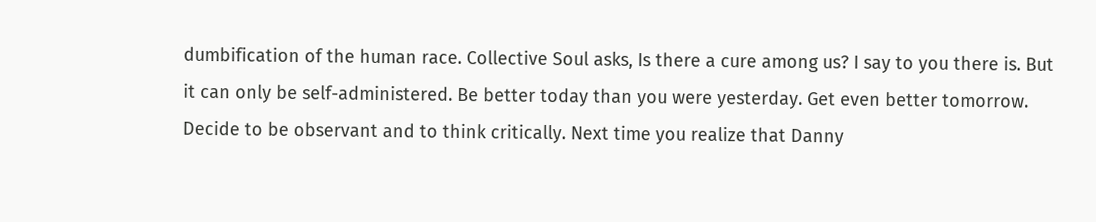dumbification of the human race. Collective Soul asks, Is there a cure among us? I say to you there is. But it can only be self-administered. Be better today than you were yesterday. Get even better tomorrow. Decide to be observant and to think critically. Next time you realize that Danny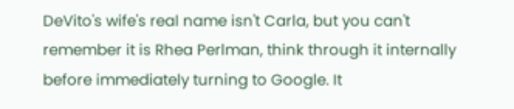DeVito's wife's real name isn't Carla, but you can't remember it is Rhea Perlman, think through it internally before immediately turning to Google. It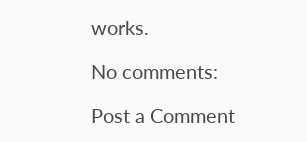works.

No comments:

Post a Comment